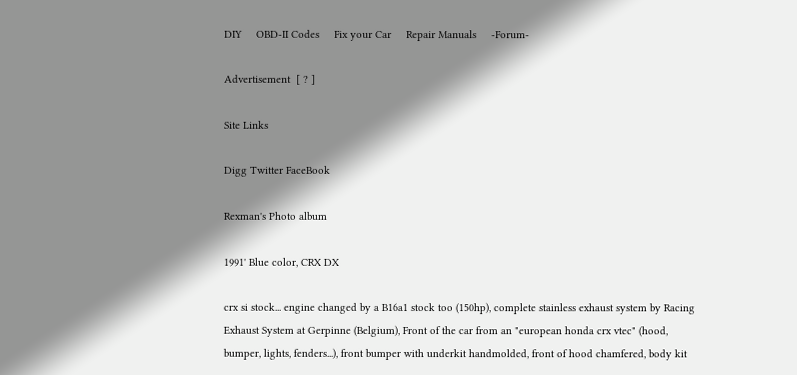DIY     OBD-II Codes     Fix your Car     Repair Manuals     -Forum-

Advertisement  [ ? ]

Site Links

Digg Twitter FaceBook

Rexman's Photo album

1991' Blue color, CRX DX

crx si stock... engine changed by a B16a1 stock too (150hp), complete stainless exhaust system by Racing Exhaust System at Gerpinne (Belgium), Front of the car from an "european honda crx vtec" (hood, bumper, lights, fenders...), front bumper with underkit handmolded, front of hood chamfered, body kit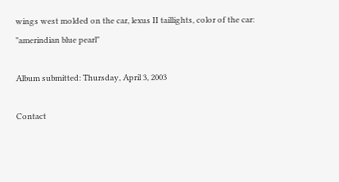wings west molded on the car, lexus II taillights, color of the car: "amerindian blue pearl"

Album submitted: Thursday, April 3, 2003

Contact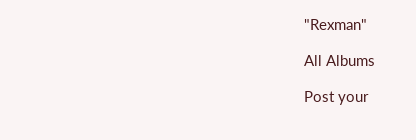"Rexman"

All Albums

Post your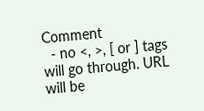Comment
  - no <, >, [ or ] tags will go through. URL will be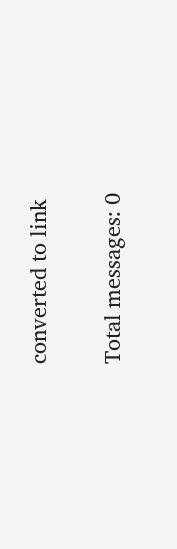converted to link

Total messages: 0